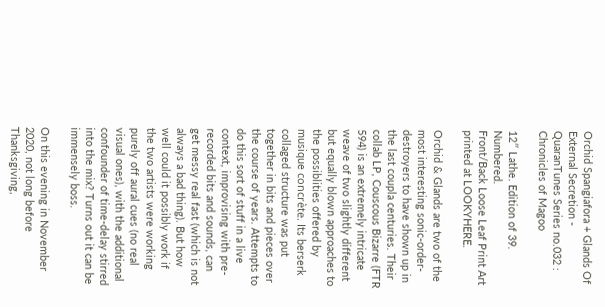Orchid Spangiafora + Glands Of External Secretion - QuaranTunes Series no.032 : Chronicles of Magoo

12″ Lathe. Edition of 39. Numbered.
Front/Back Loose Leaf Print Art printed at LOOKYHERE.

Orchid & Glands are two of the most interesting sonic-order-destroyers to have shown up in the last coupla centuries. Their collab LP, Couscous Bizarre (FTR 594) is an extremely intricate weave of two slightly different but equally blown approaches to the possiblities offered by musique concrète. Its berserk collaged structure was put together in bits and pieces over the course of years. Attempts to do this sort of stuff in a live context, improvising with pre-recorded bits and sounds, can get messy real fast (which is not always a bad thing). But how well could it possibly work if the two artists were working purely off aural cues (no real visual ones), with the additional confounder of time-delay stirred into the mix? Turns out it can be immensely boss.

On this evening in November 2020, not long before Thanksgiving,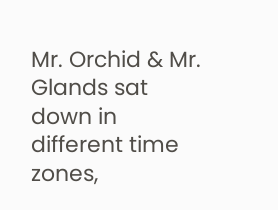Mr. Orchid & Mr. Glands sat down in different time zones,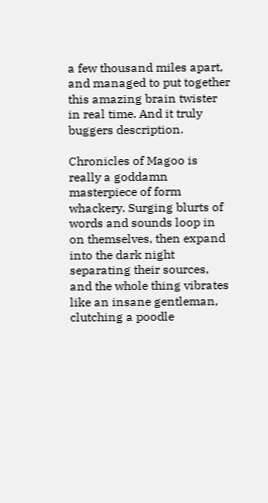a few thousand miles apart, and managed to put together this amazing brain twister in real time. And it truly buggers description.

Chronicles of Magoo is really a goddamn masterpiece of form whackery. Surging blurts of words and sounds loop in on themselves, then expand into the dark night separating their sources, and the whole thing vibrates like an insane gentleman, clutching a poodle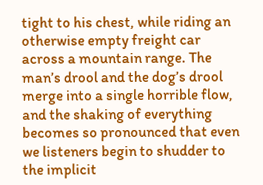tight to his chest, while riding an otherwise empty freight car across a mountain range. The man’s drool and the dog’s drool merge into a single horrible flow, and the shaking of everything becomes so pronounced that even we listeners begin to shudder to the implicit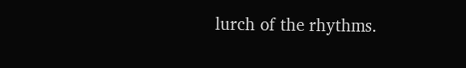lurch of the rhythms.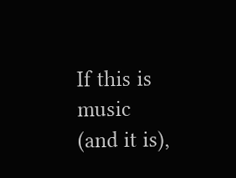If this is music (and it is),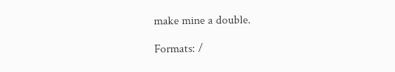make mine a double.

Formats: /